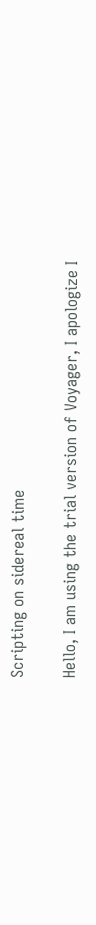Scripting on sidereal time

Hello, I am using the trial version of Voyager, I apologize I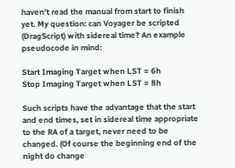haven’t read the manual from start to finish yet. My question: can Voyager be scripted (DragScript) with sidereal time? An example pseudocode in mind:

Start Imaging Target when LST = 6h
Stop Imaging Target when LST = 8h

Such scripts have the advantage that the start and end times, set in sidereal time appropriate to the RA of a target, never need to be changed. (Of course the beginning end of the night do change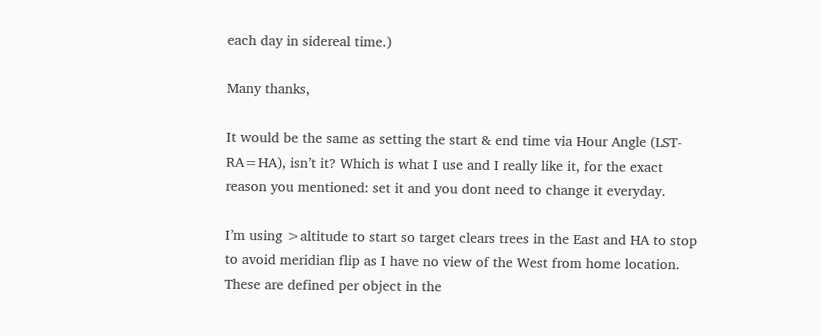each day in sidereal time.)

Many thanks,

It would be the same as setting the start & end time via Hour Angle (LST-RA=HA), isn’t it? Which is what I use and I really like it, for the exact reason you mentioned: set it and you dont need to change it everyday.

I’m using >altitude to start so target clears trees in the East and HA to stop to avoid meridian flip as I have no view of the West from home location. These are defined per object in the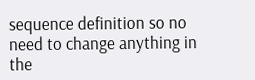sequence definition so no need to change anything in the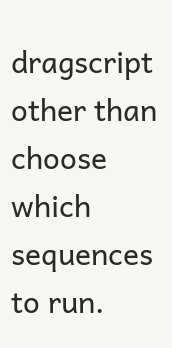dragscript other than choose which sequences to run.